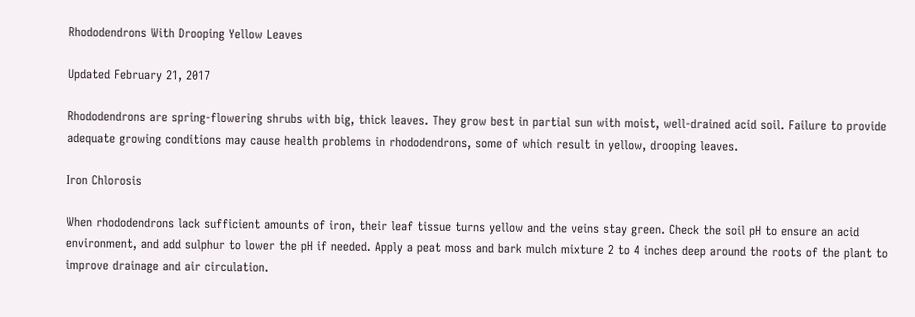Rhododendrons With Drooping Yellow Leaves

Updated February 21, 2017

Rhododendrons are spring-flowering shrubs with big, thick leaves. They grow best in partial sun with moist, well-drained acid soil. Failure to provide adequate growing conditions may cause health problems in rhododendrons, some of which result in yellow, drooping leaves.

Iron Chlorosis

When rhododendrons lack sufficient amounts of iron, their leaf tissue turns yellow and the veins stay green. Check the soil pH to ensure an acid environment, and add sulphur to lower the pH if needed. Apply a peat moss and bark mulch mixture 2 to 4 inches deep around the roots of the plant to improve drainage and air circulation.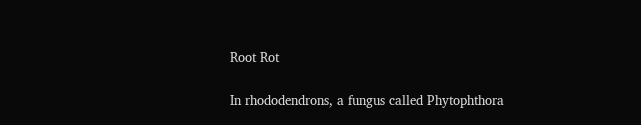Root Rot

In rhododendrons, a fungus called Phytophthora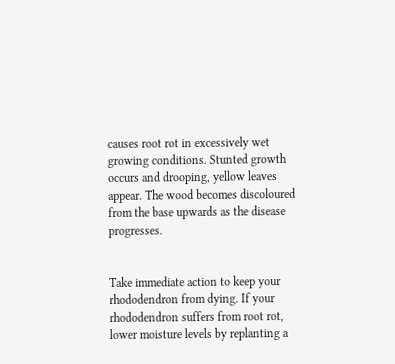causes root rot in excessively wet growing conditions. Stunted growth occurs and drooping, yellow leaves appear. The wood becomes discoloured from the base upwards as the disease progresses.


Take immediate action to keep your rhododendron from dying. If your rhododendron suffers from root rot, lower moisture levels by replanting a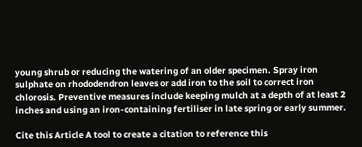young shrub or reducing the watering of an older specimen. Spray iron sulphate on rhododendron leaves or add iron to the soil to correct iron chlorosis. Preventive measures include keeping mulch at a depth of at least 2 inches and using an iron-containing fertiliser in late spring or early summer.

Cite this Article A tool to create a citation to reference this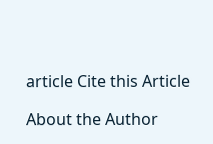article Cite this Article

About the Author